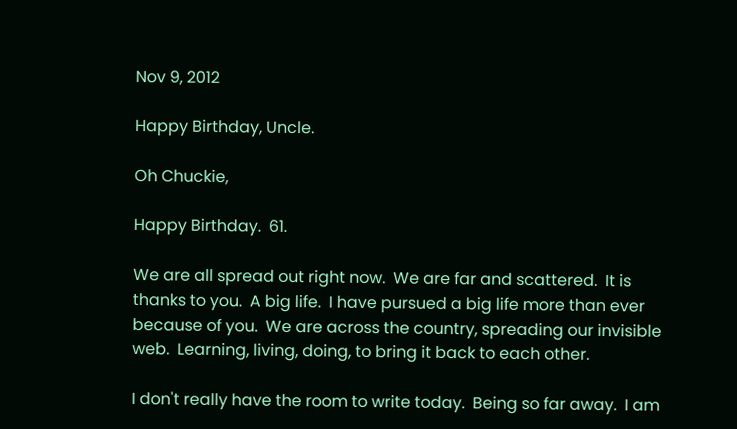Nov 9, 2012

Happy Birthday, Uncle.

Oh Chuckie,

Happy Birthday.  61.

We are all spread out right now.  We are far and scattered.  It is thanks to you.  A big life.  I have pursued a big life more than ever because of you.  We are across the country, spreading our invisible web.  Learning, living, doing, to bring it back to each other.

I don't really have the room to write today.  Being so far away.  I am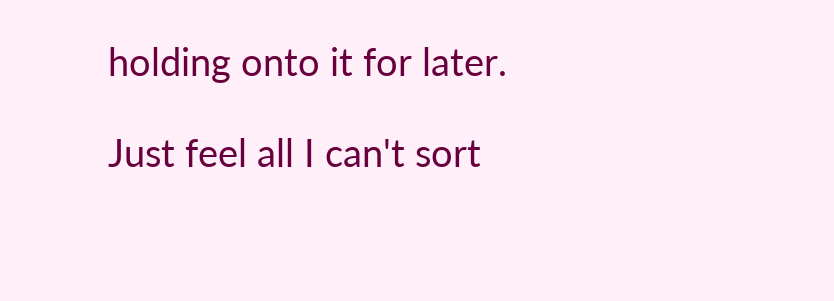holding onto it for later.

Just feel all I can't sort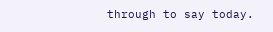through to say today.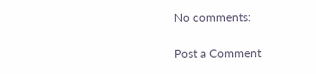No comments:

Post a Comment